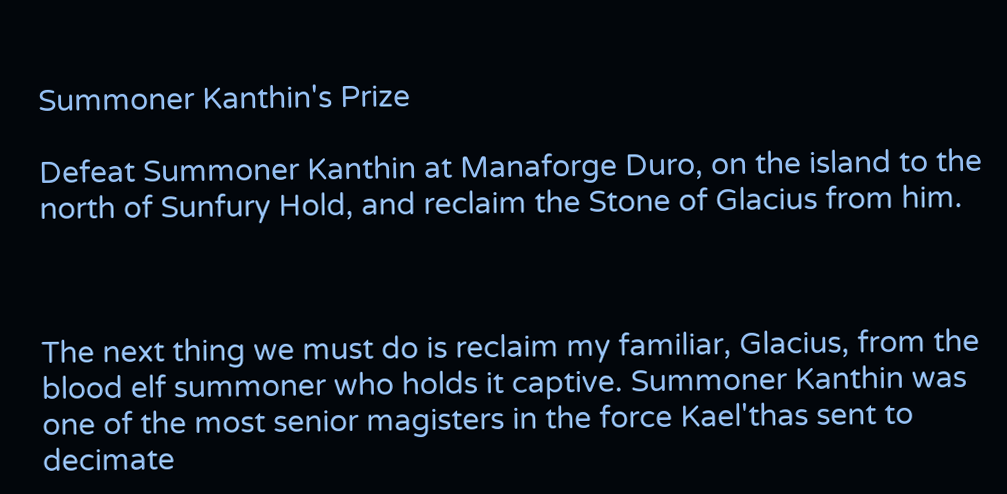Summoner Kanthin's Prize

Defeat Summoner Kanthin at Manaforge Duro, on the island to the north of Sunfury Hold, and reclaim the Stone of Glacius from him.



The next thing we must do is reclaim my familiar, Glacius, from the blood elf summoner who holds it captive. Summoner Kanthin was one of the most senior magisters in the force Kael'thas sent to decimate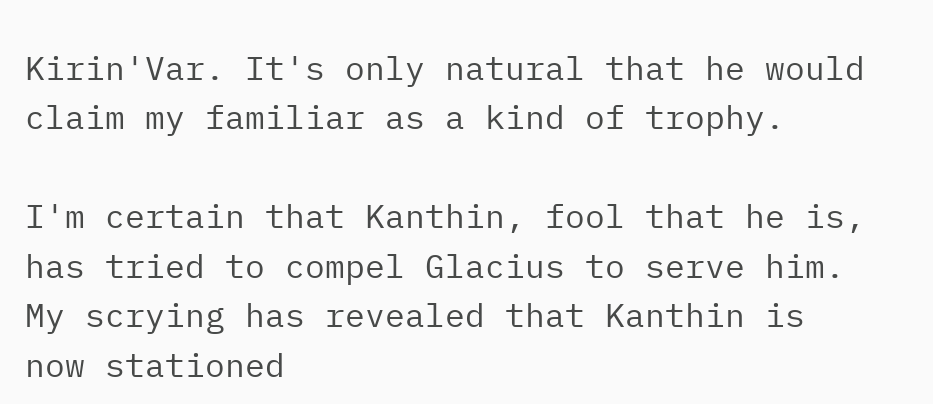Kirin'Var. It's only natural that he would claim my familiar as a kind of trophy.

I'm certain that Kanthin, fool that he is, has tried to compel Glacius to serve him. My scrying has revealed that Kanthin is now stationed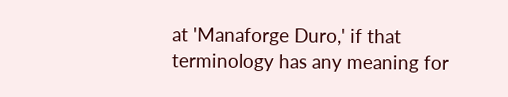at 'Manaforge Duro,' if that terminology has any meaning for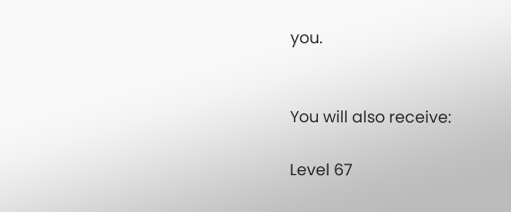you.


You will also receive:

Level 67